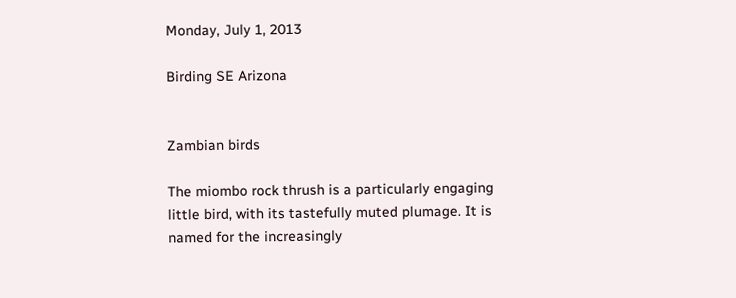Monday, July 1, 2013

Birding SE Arizona


Zambian birds

The miombo rock thrush is a particularly engaging little bird, with its tastefully muted plumage. It is named for the increasingly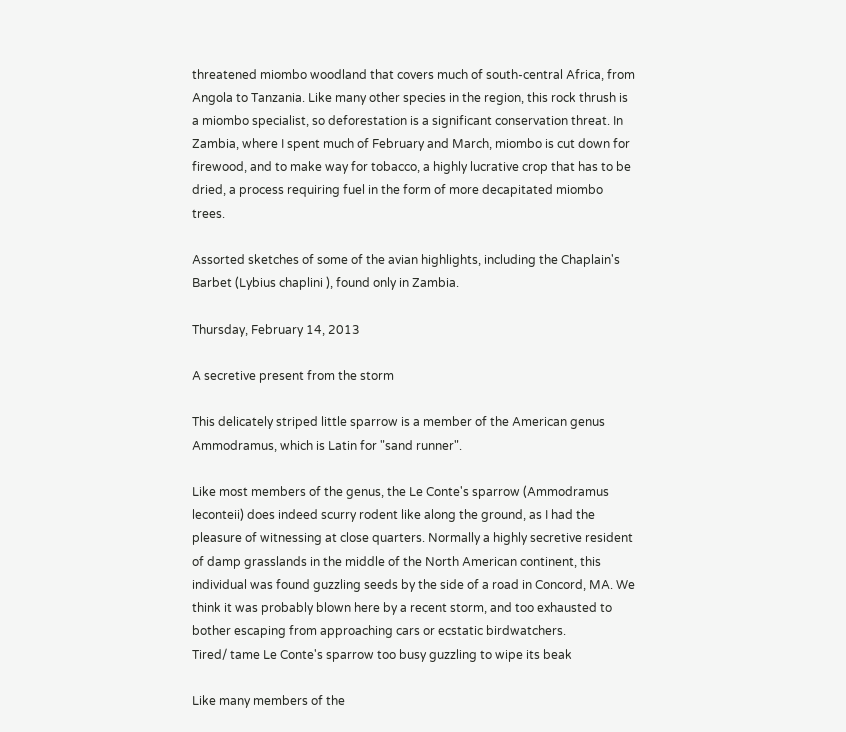threatened miombo woodland that covers much of south-central Africa, from Angola to Tanzania. Like many other species in the region, this rock thrush is a miombo specialist, so deforestation is a significant conservation threat. In Zambia, where I spent much of February and March, miombo is cut down for firewood, and to make way for tobacco, a highly lucrative crop that has to be dried, a process requiring fuel in the form of more decapitated miombo trees.

Assorted sketches of some of the avian highlights, including the Chaplain's Barbet (Lybius chaplini ), found only in Zambia.

Thursday, February 14, 2013

A secretive present from the storm

This delicately striped little sparrow is a member of the American genus Ammodramus, which is Latin for "sand runner".

Like most members of the genus, the Le Conte's sparrow (Ammodramus leconteii) does indeed scurry rodent like along the ground, as I had the pleasure of witnessing at close quarters. Normally a highly secretive resident of damp grasslands in the middle of the North American continent, this individual was found guzzling seeds by the side of a road in Concord, MA. We think it was probably blown here by a recent storm, and too exhausted to bother escaping from approaching cars or ecstatic birdwatchers.
Tired/ tame Le Conte's sparrow too busy guzzling to wipe its beak

Like many members of the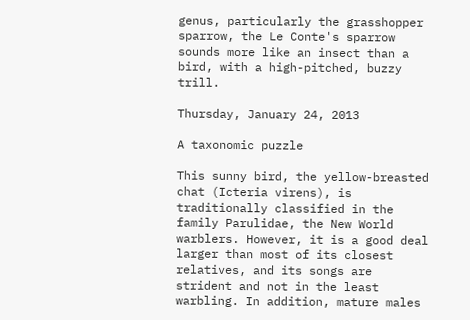genus, particularly the grasshopper sparrow, the Le Conte's sparrow sounds more like an insect than a bird, with a high-pitched, buzzy trill.

Thursday, January 24, 2013

A taxonomic puzzle

This sunny bird, the yellow-breasted chat (Icteria virens), is traditionally classified in the family Parulidae, the New World warblers. However, it is a good deal larger than most of its closest relatives, and its songs are strident and not in the least warbling. In addition, mature males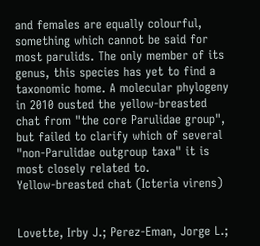and females are equally colourful, something which cannot be said for most parulids. The only member of its genus, this species has yet to find a taxonomic home. A molecular phylogeny in 2010 ousted the yellow-breasted chat from "the core Parulidae group", but failed to clarify which of several "non-Parulidae outgroup taxa" it is most closely related to.
Yellow-breasted chat (Icteria virens)


Lovette, Irby J.; Perez-Eman, Jorge L.;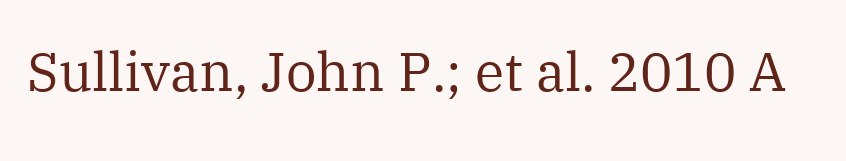Sullivan, John P.; et al. 2010 A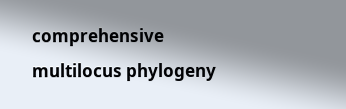comprehensive multilocus phylogeny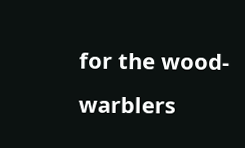for the wood-warblers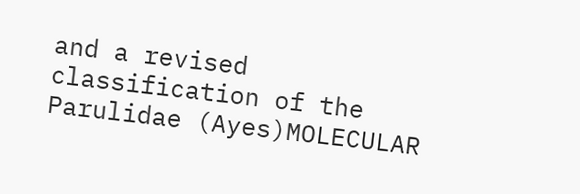and a revised classification of the Parulidae (Ayes)MOLECULAR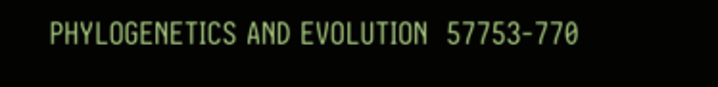PHYLOGENETICS AND EVOLUTION  57753-770